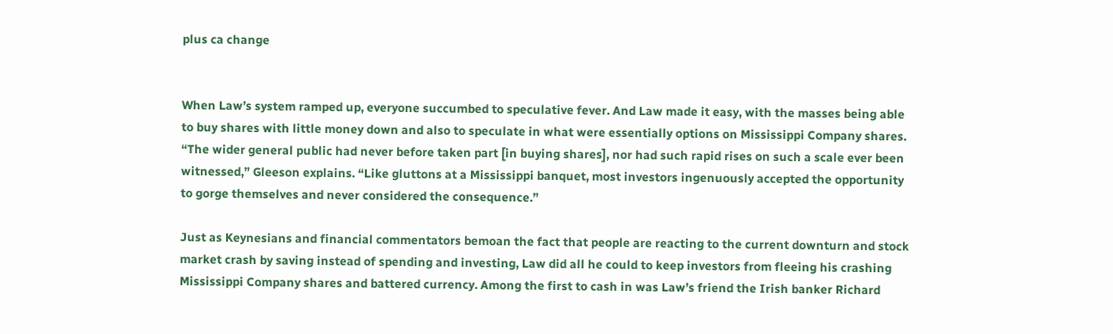plus ca change


When Law’s system ramped up, everyone succumbed to speculative fever. And Law made it easy, with the masses being able to buy shares with little money down and also to speculate in what were essentially options on Mississippi Company shares. “The wider general public had never before taken part [in buying shares], nor had such rapid rises on such a scale ever been witnessed,” Gleeson explains. “Like gluttons at a Mississippi banquet, most investors ingenuously accepted the opportunity to gorge themselves and never considered the consequence.”

Just as Keynesians and financial commentators bemoan the fact that people are reacting to the current downturn and stock market crash by saving instead of spending and investing, Law did all he could to keep investors from fleeing his crashing Mississippi Company shares and battered currency. Among the first to cash in was Law’s friend the Irish banker Richard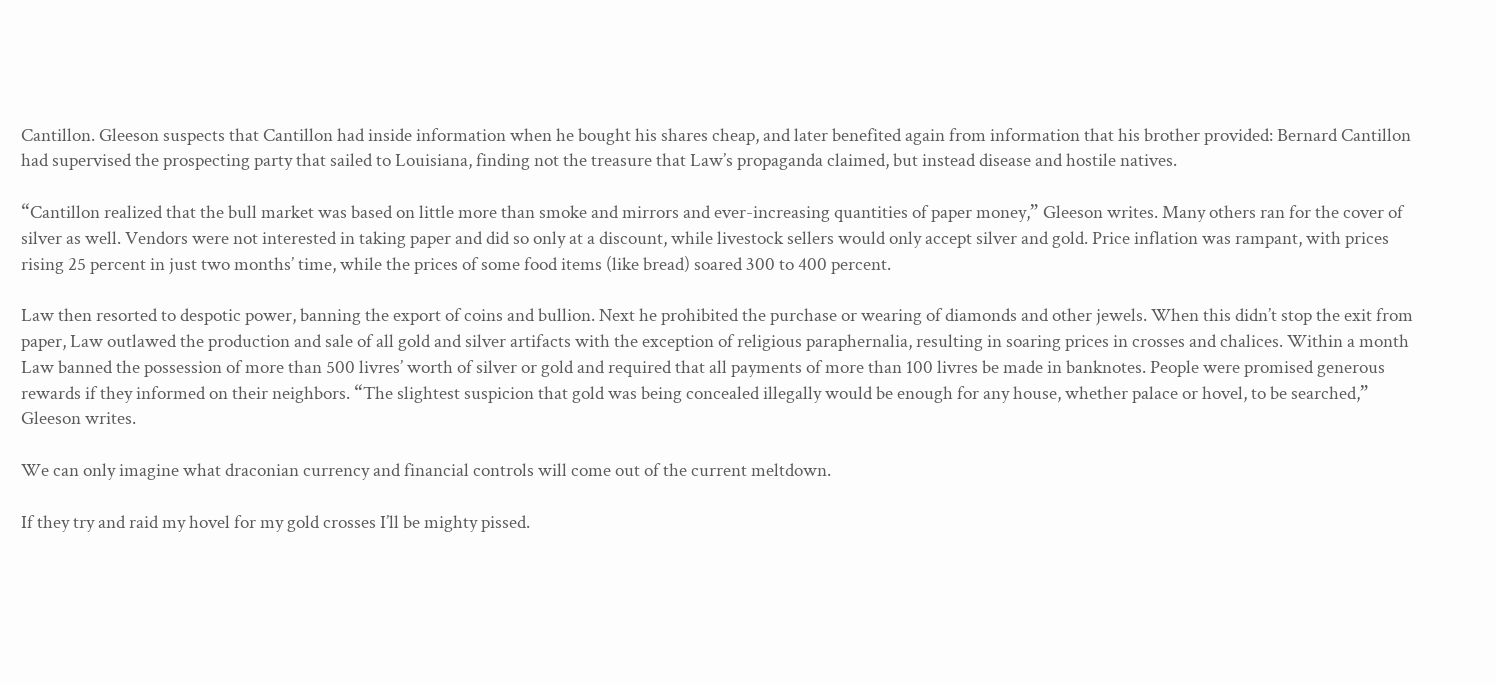Cantillon. Gleeson suspects that Cantillon had inside information when he bought his shares cheap, and later benefited again from information that his brother provided: Bernard Cantillon had supervised the prospecting party that sailed to Louisiana, finding not the treasure that Law’s propaganda claimed, but instead disease and hostile natives.

“Cantillon realized that the bull market was based on little more than smoke and mirrors and ever-increasing quantities of paper money,” Gleeson writes. Many others ran for the cover of silver as well. Vendors were not interested in taking paper and did so only at a discount, while livestock sellers would only accept silver and gold. Price inflation was rampant, with prices rising 25 percent in just two months’ time, while the prices of some food items (like bread) soared 300 to 400 percent.

Law then resorted to despotic power, banning the export of coins and bullion. Next he prohibited the purchase or wearing of diamonds and other jewels. When this didn’t stop the exit from paper, Law outlawed the production and sale of all gold and silver artifacts with the exception of religious paraphernalia, resulting in soaring prices in crosses and chalices. Within a month Law banned the possession of more than 500 livres’ worth of silver or gold and required that all payments of more than 100 livres be made in banknotes. People were promised generous rewards if they informed on their neighbors. “The slightest suspicion that gold was being concealed illegally would be enough for any house, whether palace or hovel, to be searched,” Gleeson writes.

We can only imagine what draconian currency and financial controls will come out of the current meltdown.

If they try and raid my hovel for my gold crosses I’ll be mighty pissed.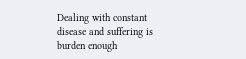Dealing with constant disease and suffering is burden enough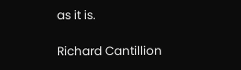as it is.

Richard Cantillion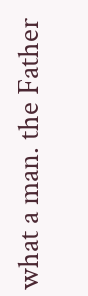what a man. the Father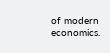of modern economics.